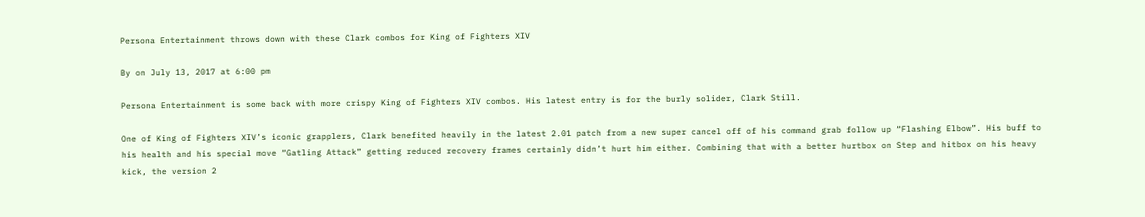Persona Entertainment throws down with these Clark combos for King of Fighters XIV

By on July 13, 2017 at 6:00 pm

Persona Entertainment is some back with more crispy King of Fighters XIV combos. His latest entry is for the burly solider, Clark Still.

One of King of Fighters XIV’s iconic grapplers, Clark benefited heavily in the latest 2.01 patch from a new super cancel off of his command grab follow up “Flashing Elbow”. His buff to his health and his special move “Gatling Attack” getting reduced recovery frames certainly didn’t hurt him either. Combining that with a better hurtbox on Step and hitbox on his heavy kick, the version 2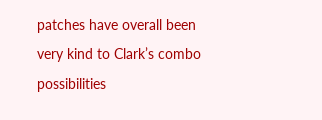patches have overall been very kind to Clark’s combo possibilities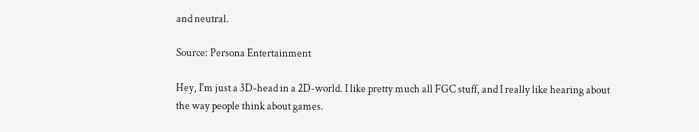and neutral.

Source: Persona Entertainment

Hey, I'm just a 3D-head in a 2D-world. I like pretty much all FGC stuff, and I really like hearing about the way people think about games.